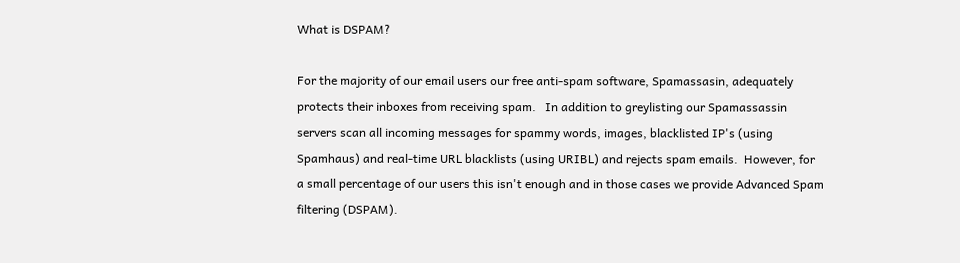What is DSPAM?

For the majority of our email users our free anti-spam software, Spamassasin, adequately protects their inboxes from receiving spam.   In addition to greylisting our Spamassassin servers scan all incoming messages for spammy words, images, blacklisted IP's (using Spamhaus) and real-time URL blacklists (using URIBL) and rejects spam emails.  However, for a small percentage of our users this isn't enough and in those cases we provide Advanced Spam filtering (DSPAM).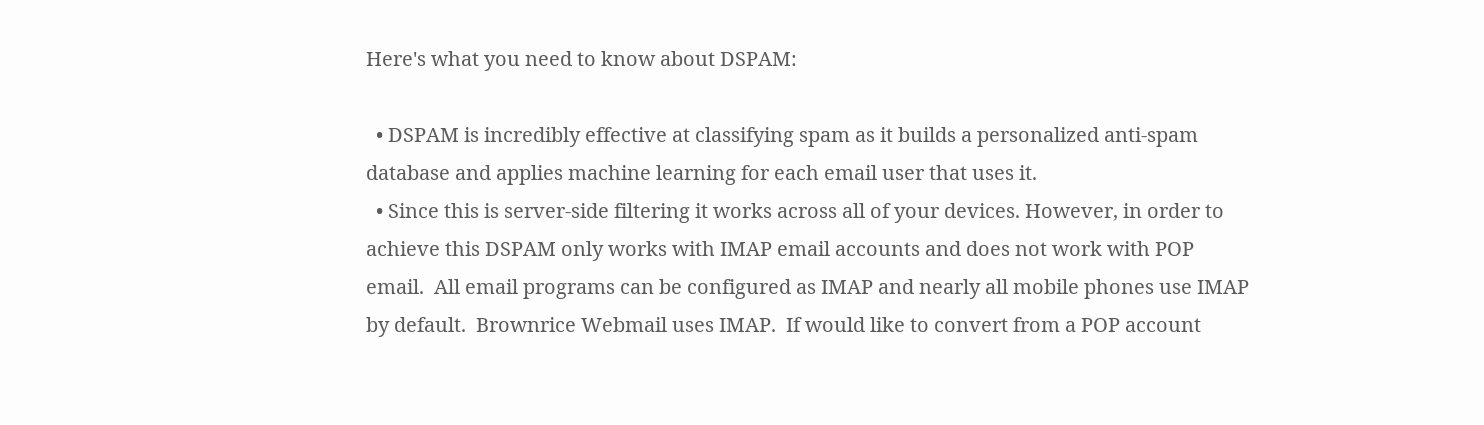Here's what you need to know about DSPAM:

  • DSPAM is incredibly effective at classifying spam as it builds a personalized anti-spam database and applies machine learning for each email user that uses it.
  • Since this is server-side filtering it works across all of your devices. However, in order to achieve this DSPAM only works with IMAP email accounts and does not work with POP email.  All email programs can be configured as IMAP and nearly all mobile phones use IMAP by default.  Brownrice Webmail uses IMAP.  If would like to convert from a POP account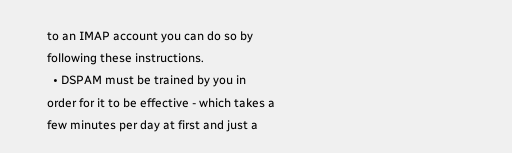to an IMAP account you can do so by following these instructions.
  • DSPAM must be trained by you in order for it to be effective - which takes a few minutes per day at first and just a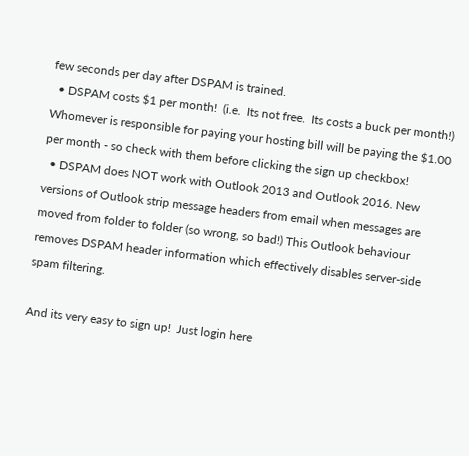few seconds per day after DSPAM is trained.
  • DSPAM costs $1 per month!  (i.e.  Its not free.  Its costs a buck per month!)   Whomever is responsible for paying your hosting bill will be paying the $1.00 per month - so check with them before clicking the sign up checkbox!
  • DSPAM does NOT work with Outlook 2013 and Outlook 2016. New versions of Outlook strip message headers from email when messages are moved from folder to folder (so wrong, so bad!) This Outlook behaviour removes DSPAM header information which effectively disables server-side spam filtering.

And its very easy to sign up!  Just login here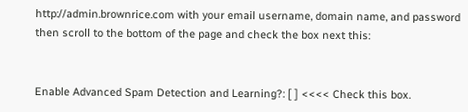http://admin.brownrice.com with your email username, domain name, and password then scroll to the bottom of the page and check the box next this:


Enable Advanced Spam Detection and Learning?: [ ] <<<< Check this box.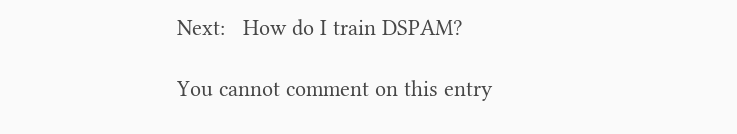Next:   How do I train DSPAM?

You cannot comment on this entry